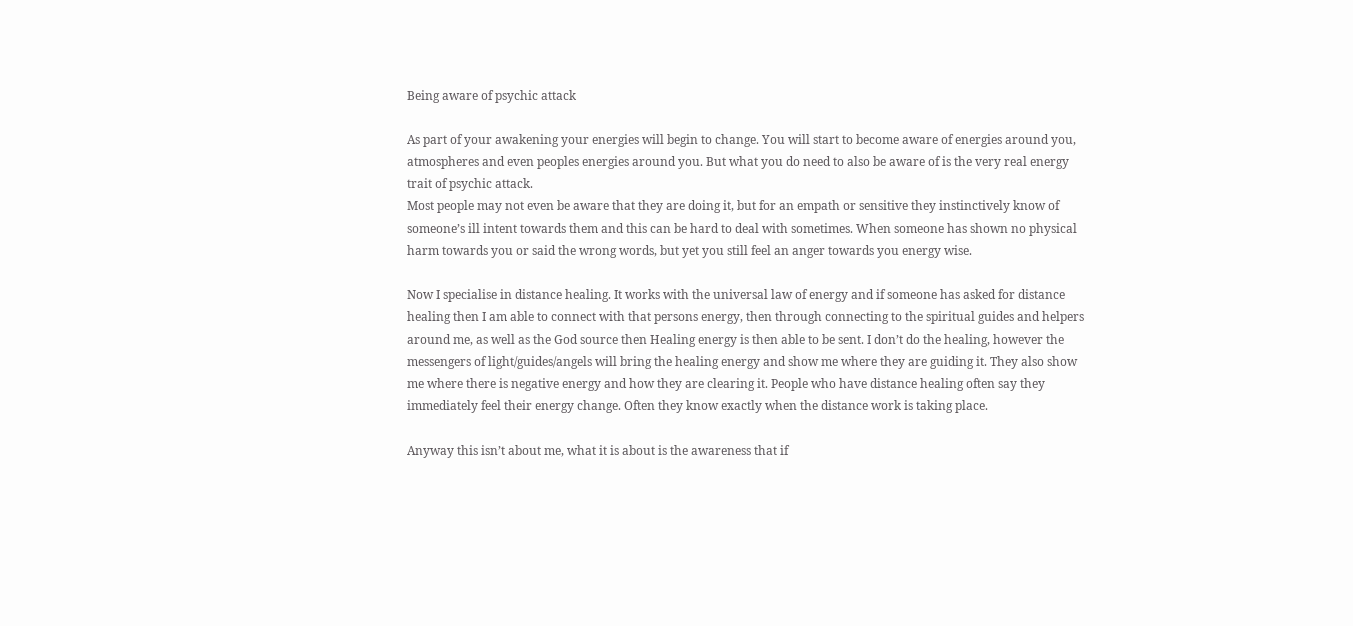Being aware of psychic attack

As part of your awakening your energies will begin to change. You will start to become aware of energies around you, atmospheres and even peoples energies around you. But what you do need to also be aware of is the very real energy trait of psychic attack.
Most people may not even be aware that they are doing it, but for an empath or sensitive they instinctively know of someone’s ill intent towards them and this can be hard to deal with sometimes. When someone has shown no physical harm towards you or said the wrong words, but yet you still feel an anger towards you energy wise.

Now I specialise in distance healing. It works with the universal law of energy and if someone has asked for distance healing then I am able to connect with that persons energy, then through connecting to the spiritual guides and helpers around me, as well as the God source then Healing energy is then able to be sent. I don’t do the healing, however the messengers of light/guides/angels will bring the healing energy and show me where they are guiding it. They also show me where there is negative energy and how they are clearing it. People who have distance healing often say they immediately feel their energy change. Often they know exactly when the distance work is taking place.

Anyway this isn’t about me, what it is about is the awareness that if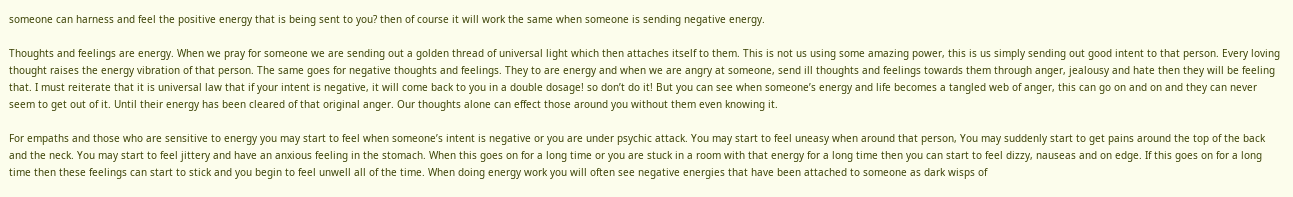someone can harness and feel the positive energy that is being sent to you? then of course it will work the same when someone is sending negative energy.

Thoughts and feelings are energy. When we pray for someone we are sending out a golden thread of universal light which then attaches itself to them. This is not us using some amazing power, this is us simply sending out good intent to that person. Every loving thought raises the energy vibration of that person. The same goes for negative thoughts and feelings. They to are energy and when we are angry at someone, send ill thoughts and feelings towards them through anger, jealousy and hate then they will be feeling that. I must reiterate that it is universal law that if your intent is negative, it will come back to you in a double dosage! so don’t do it! But you can see when someone’s energy and life becomes a tangled web of anger, this can go on and on and they can never seem to get out of it. Until their energy has been cleared of that original anger. Our thoughts alone can effect those around you without them even knowing it.

For empaths and those who are sensitive to energy you may start to feel when someone’s intent is negative or you are under psychic attack. You may start to feel uneasy when around that person, You may suddenly start to get pains around the top of the back and the neck. You may start to feel jittery and have an anxious feeling in the stomach. When this goes on for a long time or you are stuck in a room with that energy for a long time then you can start to feel dizzy, nauseas and on edge. If this goes on for a long time then these feelings can start to stick and you begin to feel unwell all of the time. When doing energy work you will often see negative energies that have been attached to someone as dark wisps of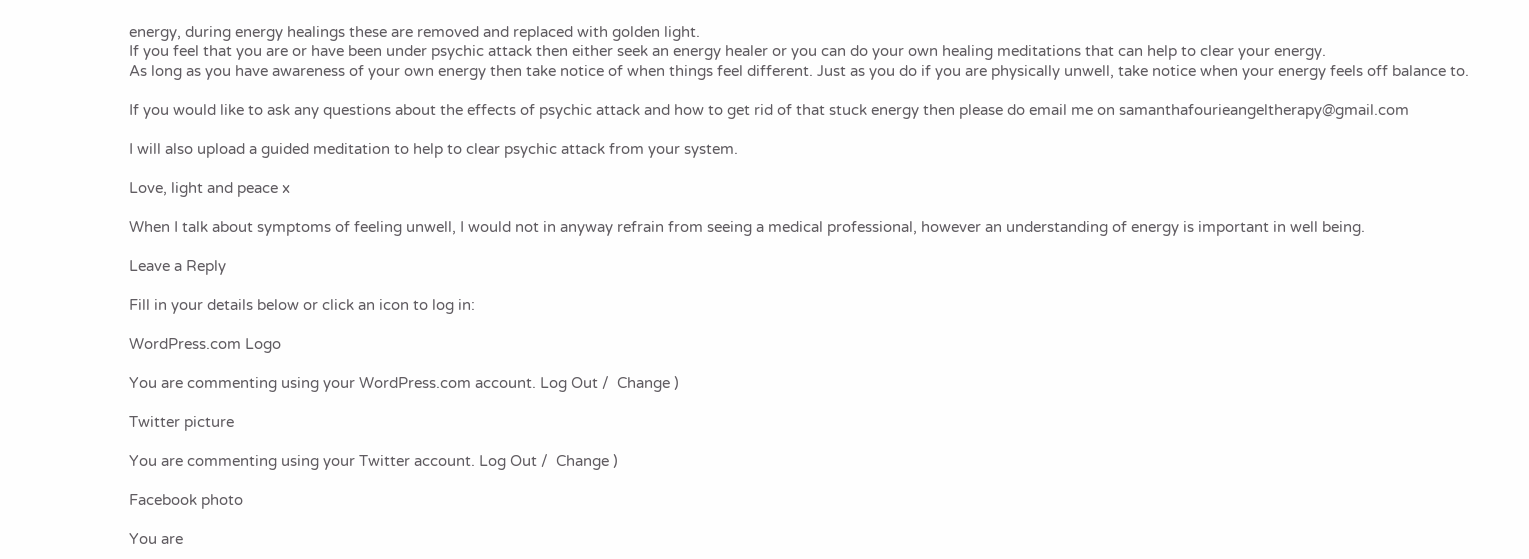energy, during energy healings these are removed and replaced with golden light.
If you feel that you are or have been under psychic attack then either seek an energy healer or you can do your own healing meditations that can help to clear your energy.
As long as you have awareness of your own energy then take notice of when things feel different. Just as you do if you are physically unwell, take notice when your energy feels off balance to.

If you would like to ask any questions about the effects of psychic attack and how to get rid of that stuck energy then please do email me on samanthafourieangeltherapy@gmail.com

I will also upload a guided meditation to help to clear psychic attack from your system.

Love, light and peace x

When I talk about symptoms of feeling unwell, I would not in anyway refrain from seeing a medical professional, however an understanding of energy is important in well being.

Leave a Reply

Fill in your details below or click an icon to log in:

WordPress.com Logo

You are commenting using your WordPress.com account. Log Out /  Change )

Twitter picture

You are commenting using your Twitter account. Log Out /  Change )

Facebook photo

You are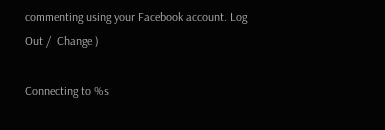commenting using your Facebook account. Log Out /  Change )

Connecting to %s